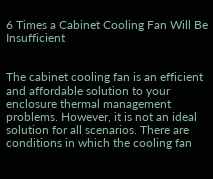6 Times a Cabinet Cooling Fan Will Be Insufficient


The cabinet cooling fan is an efficient and affordable solution to your enclosure thermal management problems. However, it is not an ideal solution for all scenarios. There are conditions in which the cooling fan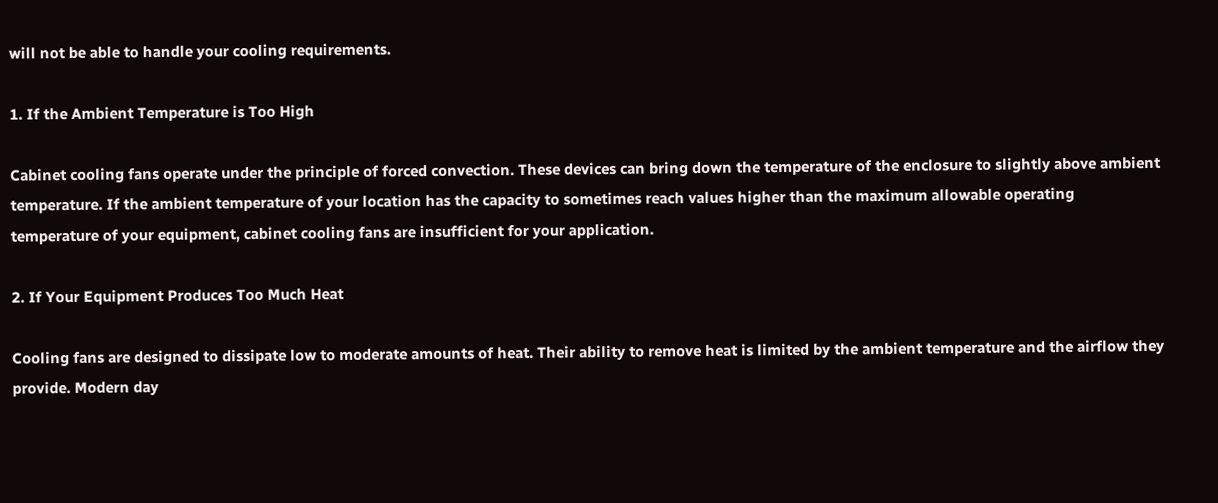will not be able to handle your cooling requirements.

1. If the Ambient Temperature is Too High

Cabinet cooling fans operate under the principle of forced convection. These devices can bring down the temperature of the enclosure to slightly above ambient temperature. If the ambient temperature of your location has the capacity to sometimes reach values higher than the maximum allowable operating temperature of your equipment, cabinet cooling fans are insufficient for your application.

2. If Your Equipment Produces Too Much Heat

Cooling fans are designed to dissipate low to moderate amounts of heat. Their ability to remove heat is limited by the ambient temperature and the airflow they provide. Modern day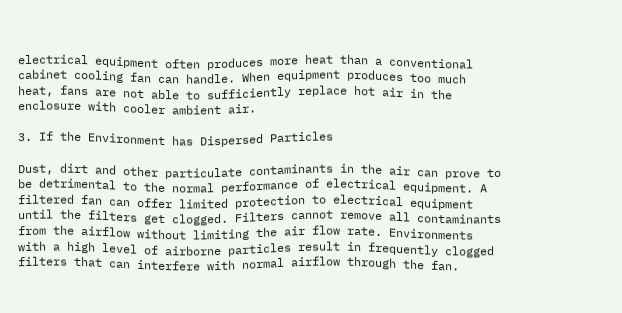electrical equipment often produces more heat than a conventional cabinet cooling fan can handle. When equipment produces too much heat, fans are not able to sufficiently replace hot air in the enclosure with cooler ambient air.

3. If the Environment has Dispersed Particles

Dust, dirt and other particulate contaminants in the air can prove to be detrimental to the normal performance of electrical equipment. A filtered fan can offer limited protection to electrical equipment until the filters get clogged. Filters cannot remove all contaminants from the airflow without limiting the air flow rate. Environments with a high level of airborne particles result in frequently clogged filters that can interfere with normal airflow through the fan.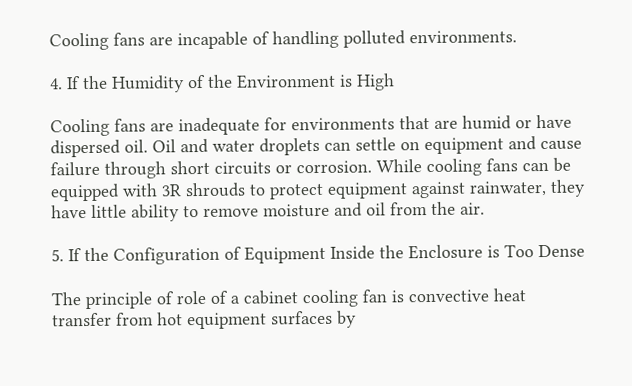Cooling fans are incapable of handling polluted environments.

4. If the Humidity of the Environment is High

Cooling fans are inadequate for environments that are humid or have dispersed oil. Oil and water droplets can settle on equipment and cause failure through short circuits or corrosion. While cooling fans can be equipped with 3R shrouds to protect equipment against rainwater, they have little ability to remove moisture and oil from the air.

5. If the Configuration of Equipment Inside the Enclosure is Too Dense

The principle of role of a cabinet cooling fan is convective heat transfer from hot equipment surfaces by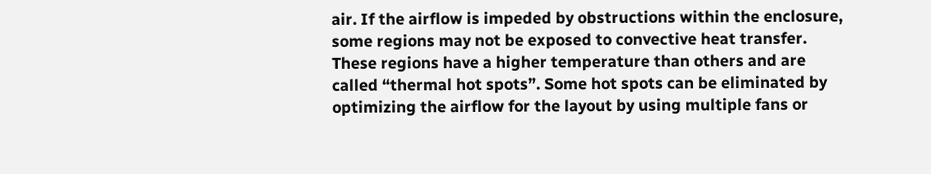air. If the airflow is impeded by obstructions within the enclosure, some regions may not be exposed to convective heat transfer. These regions have a higher temperature than others and are called “thermal hot spots”. Some hot spots can be eliminated by optimizing the airflow for the layout by using multiple fans or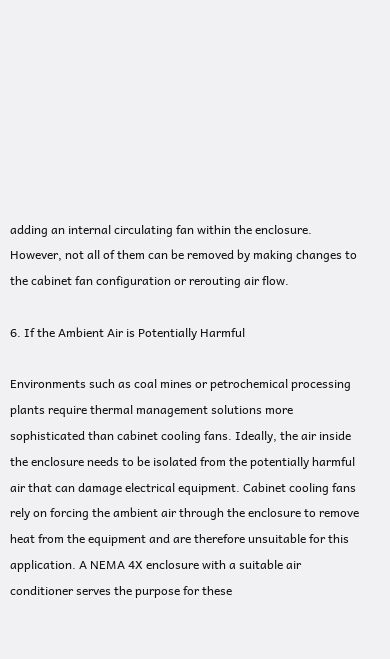adding an internal circulating fan within the enclosure. However, not all of them can be removed by making changes to the cabinet fan configuration or rerouting air flow.

6. If the Ambient Air is Potentially Harmful

Environments such as coal mines or petrochemical processing plants require thermal management solutions more sophisticated than cabinet cooling fans. Ideally, the air inside the enclosure needs to be isolated from the potentially harmful air that can damage electrical equipment. Cabinet cooling fans rely on forcing the ambient air through the enclosure to remove heat from the equipment and are therefore unsuitable for this application. A NEMA 4X enclosure with a suitable air conditioner serves the purpose for these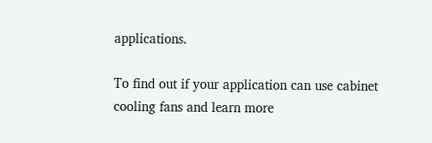applications.

To find out if your application can use cabinet cooling fans and learn more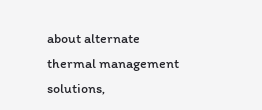about alternate thermal management solutions,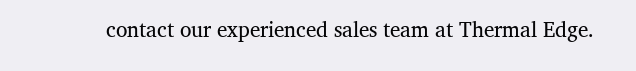contact our experienced sales team at Thermal Edge.